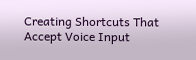Creating Shortcuts That Accept Voice Input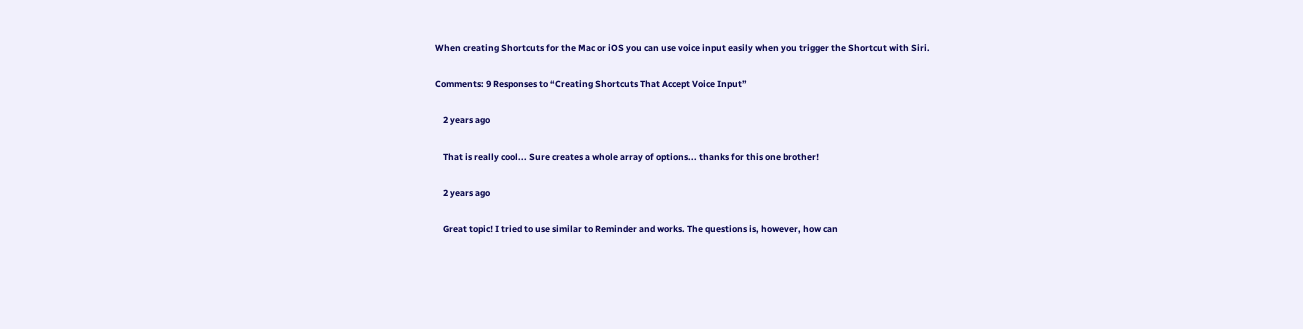When creating Shortcuts for the Mac or iOS you can use voice input easily when you trigger the Shortcut with Siri.

Comments: 9 Responses to “Creating Shortcuts That Accept Voice Input”

    2 years ago

    That is really cool... Sure creates a whole array of options... thanks for this one brother!

    2 years ago

    Great topic! I tried to use similar to Reminder and works. The questions is, however, how can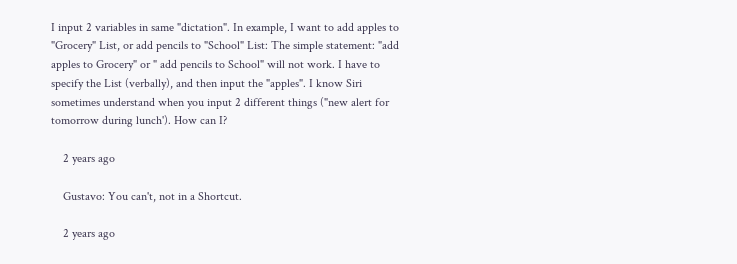I input 2 variables in same "dictation". In example, I want to add apples to "Grocery" List, or add pencils to "School" List: The simple statement: "add apples to Grocery" or " add pencils to School" will not work. I have to specify the List (verbally), and then input the "apples". I know Siri sometimes understand when you input 2 different things ("new alert for tomorrow during lunch'). How can I?

    2 years ago

    Gustavo: You can't, not in a Shortcut.

    2 years ago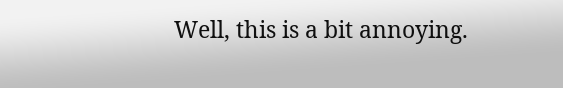Well, this is a bit annoying.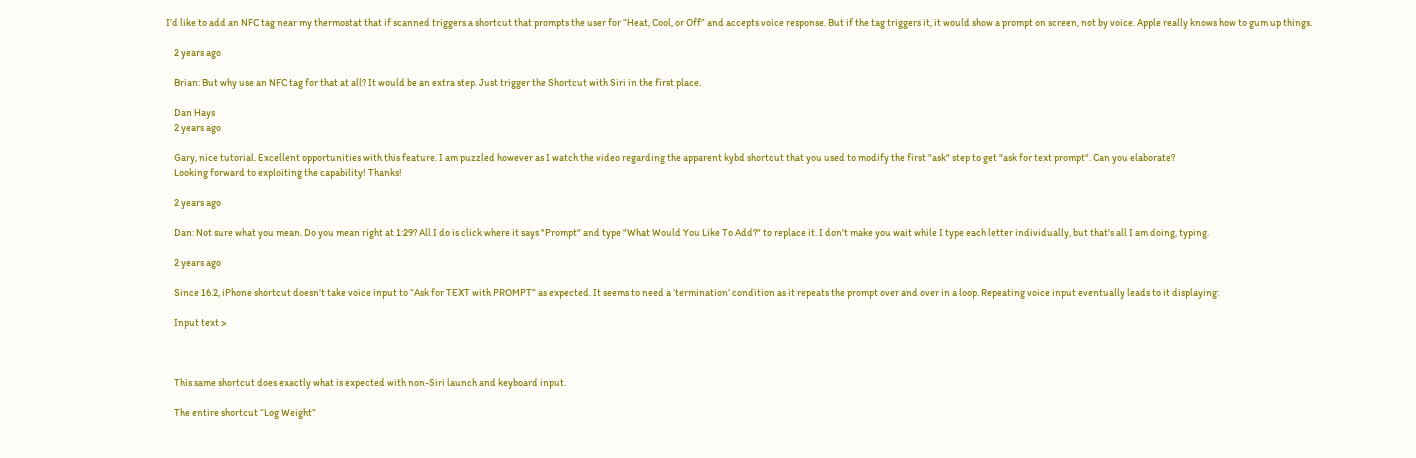I’d like to add an NFC tag near my thermostat that if scanned triggers a shortcut that prompts the user for “Heat, Cool, or Off” and accepts voice response. But if the tag triggers it, it would show a prompt on screen, not by voice. Apple really knows how to gum up things.

    2 years ago

    Brian: But why use an NFC tag for that at all? It would be an extra step. Just trigger the Shortcut with Siri in the first place.

    Dan Hays
    2 years ago

    Gary, nice tutorial. Excellent opportunities with this feature. I am puzzled however as I watch the video regarding the apparent kybd shortcut that you used to modify the first "ask" step to get "ask for text prompt". Can you elaborate?
    Looking forward to exploiting the capability! Thanks!

    2 years ago

    Dan: Not sure what you mean. Do you mean right at 1:29? All I do is click where it says "Prompt" and type "What Would You Like To Add?" to replace it. I don't make you wait while I type each letter individually, but that's all I am doing, typing.

    2 years ago

    Since 16.2, iPhone shortcut doesn’t take voice input to “Ask for TEXT with PROMPT” as expected. It seems to need a ‘termination’ condition as it repeats the prompt over and over in a loop. Repeating voice input eventually leads to it displaying:

    Input text >



    This same shortcut does exactly what is expected with non-Siri launch and keyboard input.

    The entire shortcut “Log Weight”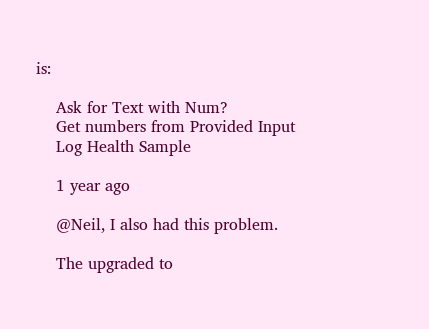is:

    Ask for Text with Num?
    Get numbers from Provided Input
    Log Health Sample

    1 year ago

    @Neil, I also had this problem.

    The upgraded to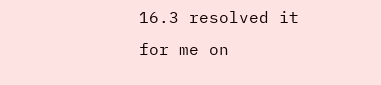16.3 resolved it for me on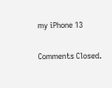my iPhone 13

Comments Closed.